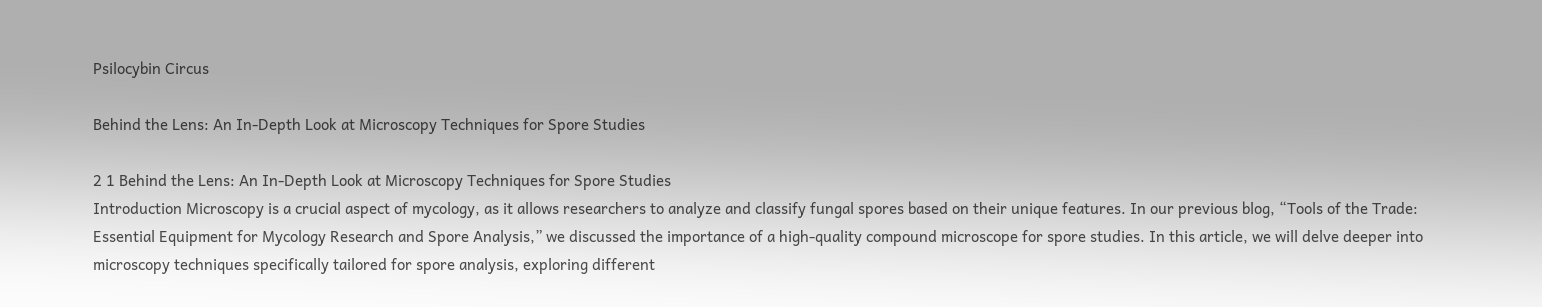Psilocybin Circus

Behind the Lens: An In-Depth Look at Microscopy Techniques for Spore Studies

2 1 Behind the Lens: An In-Depth Look at Microscopy Techniques for Spore Studies
Introduction Microscopy is a crucial aspect of mycology, as it allows researchers to analyze and classify fungal spores based on their unique features. In our previous blog, “Tools of the Trade: Essential Equipment for Mycology Research and Spore Analysis,” we discussed the importance of a high-quality compound microscope for spore studies. In this article, we will delve deeper into microscopy techniques specifically tailored for spore analysis, exploring different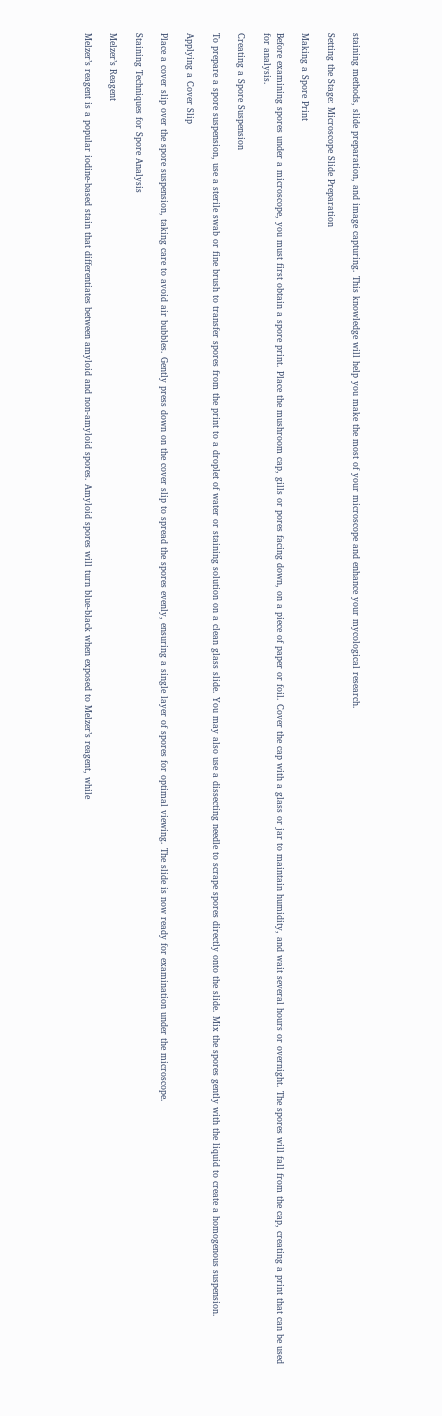staining methods, slide preparation, and image capturing. This knowledge will help you make the most of your microscope and enhance your mycological research.

Setting the Stage: Microscope Slide Preparation

Making a Spore Print

Before examining spores under a microscope, you must first obtain a spore print. Place the mushroom cap, gills or pores facing down, on a piece of paper or foil. Cover the cap with a glass or jar to maintain humidity, and wait several hours or overnight. The spores will fall from the cap, creating a print that can be used for analysis.

Creating a Spore Suspension

To prepare a spore suspension, use a sterile swab or fine brush to transfer spores from the print to a droplet of water or staining solution on a clean glass slide. You may also use a dissecting needle to scrape spores directly onto the slide. Mix the spores gently with the liquid to create a homogenous suspension.

Applying a Cover Slip

Place a cover slip over the spore suspension, taking care to avoid air bubbles. Gently press down on the cover slip to spread the spores evenly, ensuring a single layer of spores for optimal viewing. The slide is now ready for examination under the microscope.

Staining Techniques for Spore Analysis

Melzer’s Reagent

Melzer’s reagent is a popular iodine-based stain that differentiates between amyloid and non-amyloid spores. Amyloid spores will turn blue-black when exposed to Melzer’s reagent, while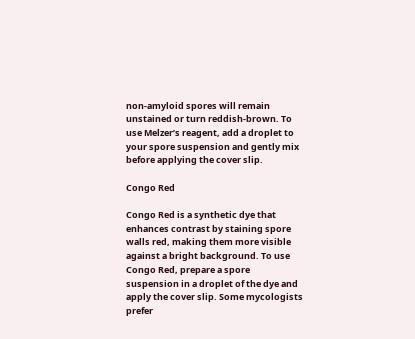non-amyloid spores will remain unstained or turn reddish-brown. To use Melzer’s reagent, add a droplet to your spore suspension and gently mix before applying the cover slip.

Congo Red

Congo Red is a synthetic dye that enhances contrast by staining spore walls red, making them more visible against a bright background. To use Congo Red, prepare a spore suspension in a droplet of the dye and apply the cover slip. Some mycologists prefer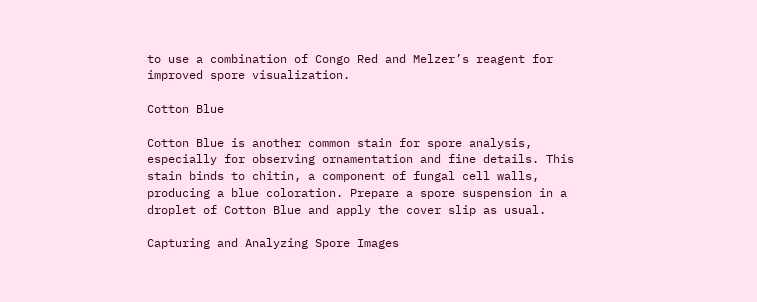to use a combination of Congo Red and Melzer’s reagent for improved spore visualization.

Cotton Blue

Cotton Blue is another common stain for spore analysis, especially for observing ornamentation and fine details. This stain binds to chitin, a component of fungal cell walls, producing a blue coloration. Prepare a spore suspension in a droplet of Cotton Blue and apply the cover slip as usual.

Capturing and Analyzing Spore Images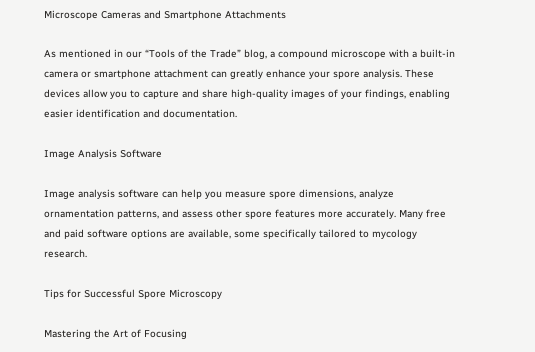Microscope Cameras and Smartphone Attachments

As mentioned in our “Tools of the Trade” blog, a compound microscope with a built-in camera or smartphone attachment can greatly enhance your spore analysis. These devices allow you to capture and share high-quality images of your findings, enabling easier identification and documentation.

Image Analysis Software

Image analysis software can help you measure spore dimensions, analyze ornamentation patterns, and assess other spore features more accurately. Many free and paid software options are available, some specifically tailored to mycology research.

Tips for Successful Spore Microscopy

Mastering the Art of Focusing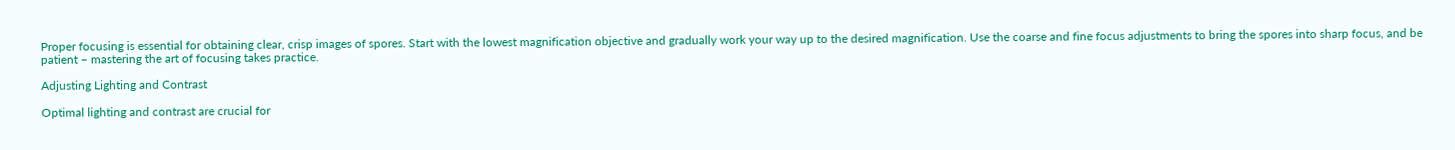Proper focusing is essential for obtaining clear, crisp images of spores. Start with the lowest magnification objective and gradually work your way up to the desired magnification. Use the coarse and fine focus adjustments to bring the spores into sharp focus, and be patient – mastering the art of focusing takes practice.

Adjusting Lighting and Contrast

Optimal lighting and contrast are crucial for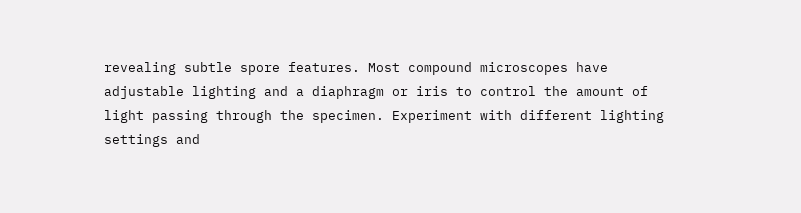revealing subtle spore features. Most compound microscopes have adjustable lighting and a diaphragm or iris to control the amount of light passing through the specimen. Experiment with different lighting settings and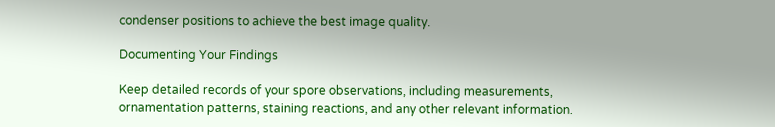condenser positions to achieve the best image quality.

Documenting Your Findings

Keep detailed records of your spore observations, including measurements, ornamentation patterns, staining reactions, and any other relevant information.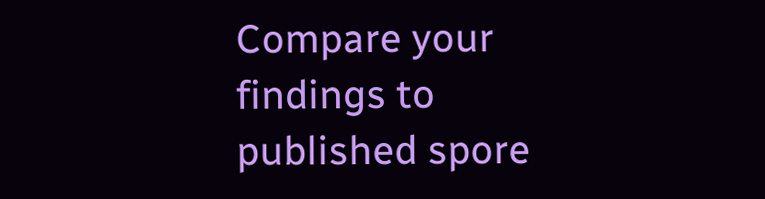Compare your findings to published spore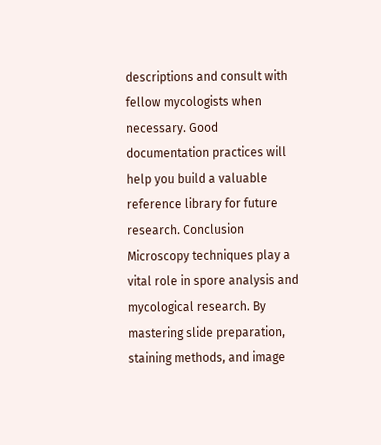descriptions and consult with fellow mycologists when necessary. Good documentation practices will help you build a valuable reference library for future research. Conclusion Microscopy techniques play a vital role in spore analysis and mycological research. By mastering slide preparation, staining methods, and image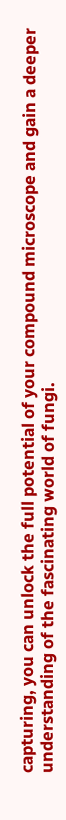capturing, you can unlock the full potential of your compound microscope and gain a deeper understanding of the fascinating world of fungi.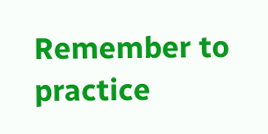Remember to practice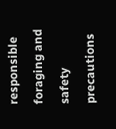responsible foraging and safety precautions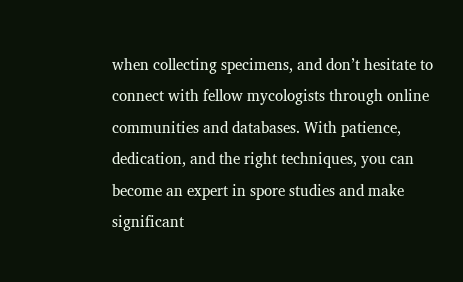when collecting specimens, and don’t hesitate to connect with fellow mycologists through online communities and databases. With patience, dedication, and the right techniques, you can become an expert in spore studies and make significant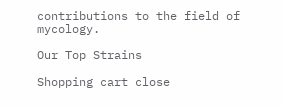contributions to the field of mycology.

Our Top Strains

Shopping cart close